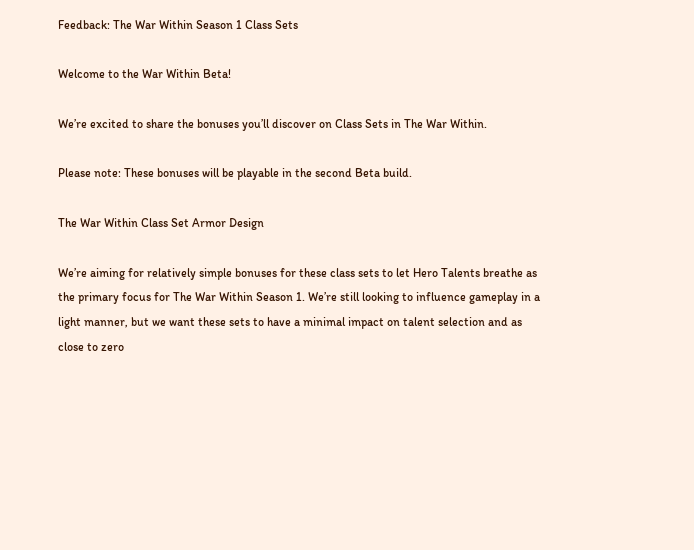Feedback: The War Within Season 1 Class Sets

Welcome to the War Within Beta!

We’re excited to share the bonuses you’ll discover on Class Sets in The War Within.

Please note: These bonuses will be playable in the second Beta build.

The War Within Class Set Armor Design

We’re aiming for relatively simple bonuses for these class sets to let Hero Talents breathe as the primary focus for The War Within Season 1. We’re still looking to influence gameplay in a light manner, but we want these sets to have a minimal impact on talent selection and as close to zero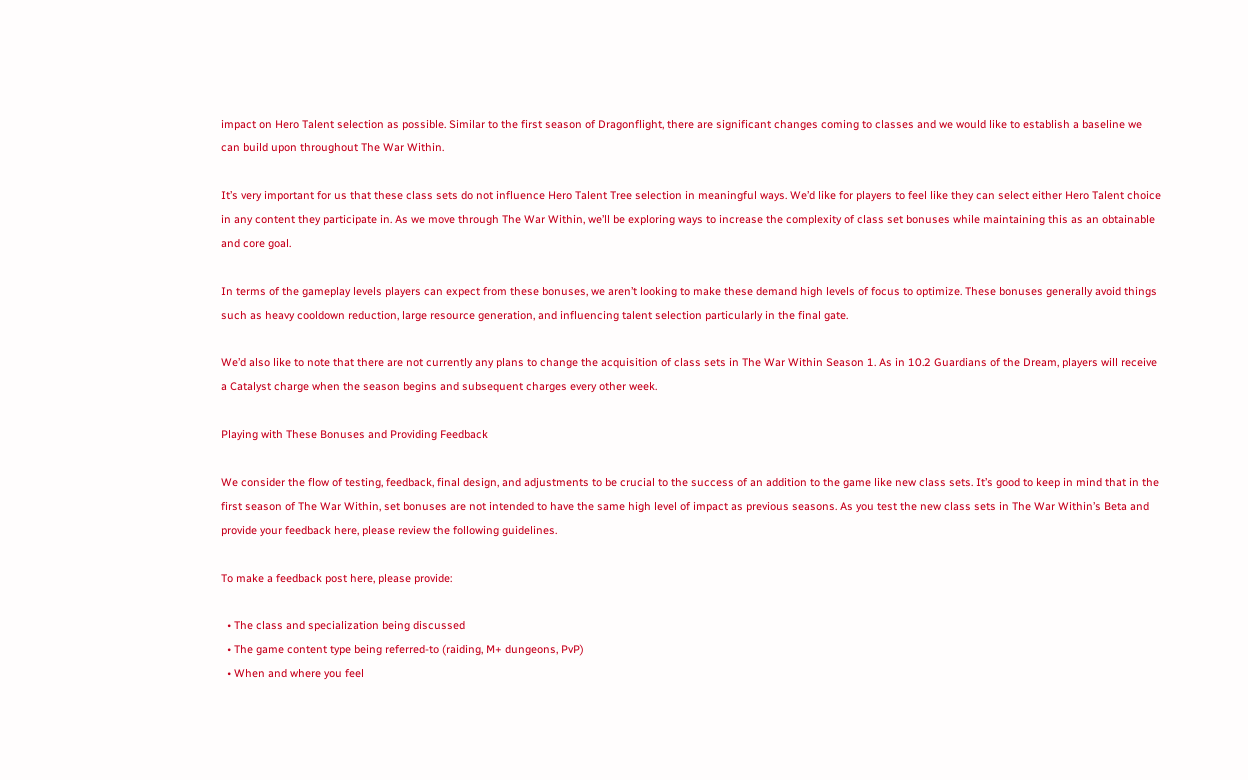impact on Hero Talent selection as possible. Similar to the first season of Dragonflight, there are significant changes coming to classes and we would like to establish a baseline we can build upon throughout The War Within.

It’s very important for us that these class sets do not influence Hero Talent Tree selection in meaningful ways. We’d like for players to feel like they can select either Hero Talent choice in any content they participate in. As we move through The War Within, we’ll be exploring ways to increase the complexity of class set bonuses while maintaining this as an obtainable and core goal.

In terms of the gameplay levels players can expect from these bonuses, we aren’t looking to make these demand high levels of focus to optimize. These bonuses generally avoid things such as heavy cooldown reduction, large resource generation, and influencing talent selection particularly in the final gate.

We’d also like to note that there are not currently any plans to change the acquisition of class sets in The War Within Season 1. As in 10.2 Guardians of the Dream, players will receive a Catalyst charge when the season begins and subsequent charges every other week.

Playing with These Bonuses and Providing Feedback

We consider the flow of testing, feedback, final design, and adjustments to be crucial to the success of an addition to the game like new class sets. It’s good to keep in mind that in the first season of The War Within, set bonuses are not intended to have the same high level of impact as previous seasons. As you test the new class sets in The War Within’s Beta and provide your feedback here, please review the following guidelines.

To make a feedback post here, please provide:

  • The class and specialization being discussed
  • The game content type being referred-to (raiding, M+ dungeons, PvP)
  • When and where you feel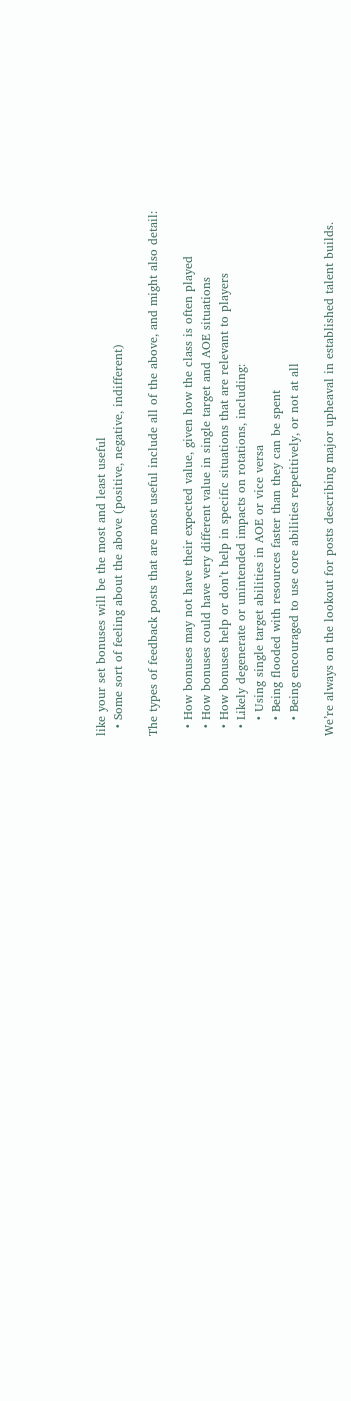like your set bonuses will be the most and least useful
  • Some sort of feeling about the above (positive, negative, indifferent)

The types of feedback posts that are most useful include all of the above, and might also detail:

  • How bonuses may not have their expected value, given how the class is often played
  • How bonuses could have very different value in single target and AOE situations
  • How bonuses help or don’t help in specific situations that are relevant to players
  • Likely degenerate or unintended impacts on rotations, including:
    • Using single target abilities in AOE or vice versa
    • Being flooded with resources faster than they can be spent
    • Being encouraged to use core abilities repetitively, or not at all

We’re always on the lookout for posts describing major upheaval in established talent builds.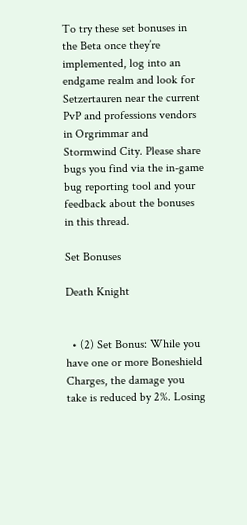To try these set bonuses in the Beta once they’re implemented, log into an endgame realm and look for Setzertauren near the current PvP and professions vendors in Orgrimmar and Stormwind City. Please share bugs you find via the in-game bug reporting tool and your feedback about the bonuses in this thread.

Set Bonuses

Death Knight


  • (2) Set Bonus: While you have one or more Boneshield Charges, the damage you take is reduced by 2%. Losing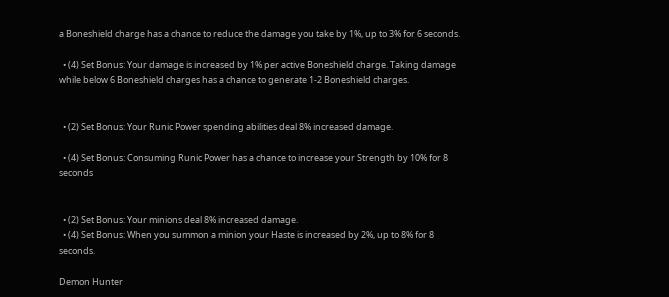a Boneshield charge has a chance to reduce the damage you take by 1%, up to 3% for 6 seconds.

  • (4) Set Bonus: Your damage is increased by 1% per active Boneshield charge. Taking damage while below 6 Boneshield charges has a chance to generate 1-2 Boneshield charges.


  • (2) Set Bonus: Your Runic Power spending abilities deal 8% increased damage.

  • (4) Set Bonus: Consuming Runic Power has a chance to increase your Strength by 10% for 8 seconds


  • (2) Set Bonus: Your minions deal 8% increased damage.
  • (4) Set Bonus: When you summon a minion your Haste is increased by 2%, up to 8% for 8 seconds.

Demon Hunter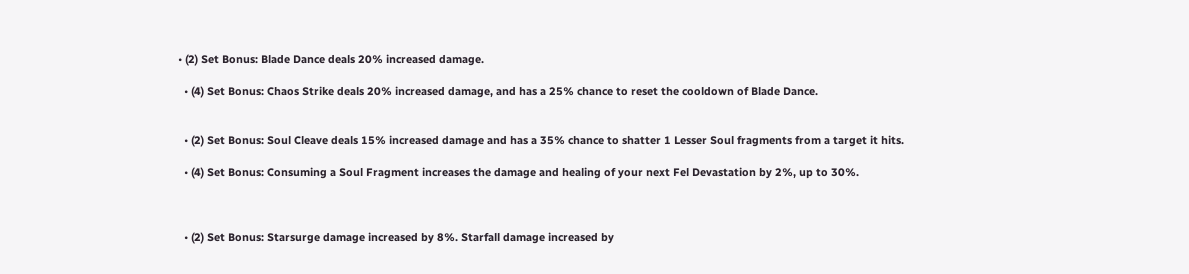• (2) Set Bonus: Blade Dance deals 20% increased damage.

  • (4) Set Bonus: Chaos Strike deals 20% increased damage, and has a 25% chance to reset the cooldown of Blade Dance.


  • (2) Set Bonus: Soul Cleave deals 15% increased damage and has a 35% chance to shatter 1 Lesser Soul fragments from a target it hits.

  • (4) Set Bonus: Consuming a Soul Fragment increases the damage and healing of your next Fel Devastation by 2%, up to 30%.



  • (2) Set Bonus: Starsurge damage increased by 8%. Starfall damage increased by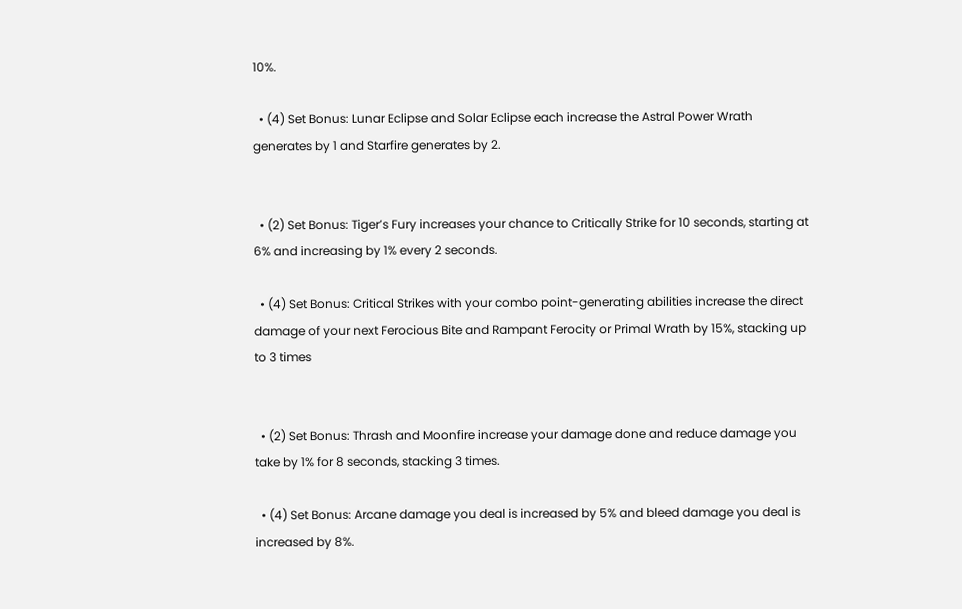10%.

  • (4) Set Bonus: Lunar Eclipse and Solar Eclipse each increase the Astral Power Wrath generates by 1 and Starfire generates by 2.


  • (2) Set Bonus: Tiger’s Fury increases your chance to Critically Strike for 10 seconds, starting at 6% and increasing by 1% every 2 seconds.

  • (4) Set Bonus: Critical Strikes with your combo point-generating abilities increase the direct damage of your next Ferocious Bite and Rampant Ferocity or Primal Wrath by 15%, stacking up to 3 times


  • (2) Set Bonus: Thrash and Moonfire increase your damage done and reduce damage you take by 1% for 8 seconds, stacking 3 times.

  • (4) Set Bonus: Arcane damage you deal is increased by 5% and bleed damage you deal is increased by 8%.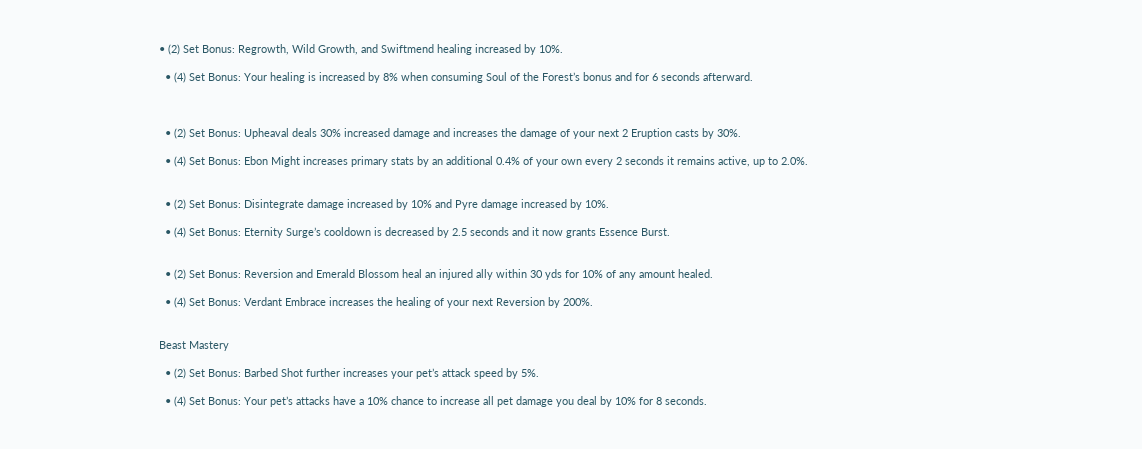• (2) Set Bonus: Regrowth, Wild Growth, and Swiftmend healing increased by 10%.

  • (4) Set Bonus: Your healing is increased by 8% when consuming Soul of the Forest’s bonus and for 6 seconds afterward.



  • (2) Set Bonus: Upheaval deals 30% increased damage and increases the damage of your next 2 Eruption casts by 30%.

  • (4) Set Bonus: Ebon Might increases primary stats by an additional 0.4% of your own every 2 seconds it remains active, up to 2.0%.


  • (2) Set Bonus: Disintegrate damage increased by 10% and Pyre damage increased by 10%.

  • (4) Set Bonus: Eternity Surge’s cooldown is decreased by 2.5 seconds and it now grants Essence Burst.


  • (2) Set Bonus: Reversion and Emerald Blossom heal an injured ally within 30 yds for 10% of any amount healed.

  • (4) Set Bonus: Verdant Embrace increases the healing of your next Reversion by 200%.


Beast Mastery

  • (2) Set Bonus: Barbed Shot further increases your pet’s attack speed by 5%.

  • (4) Set Bonus: Your pet’s attacks have a 10% chance to increase all pet damage you deal by 10% for 8 seconds.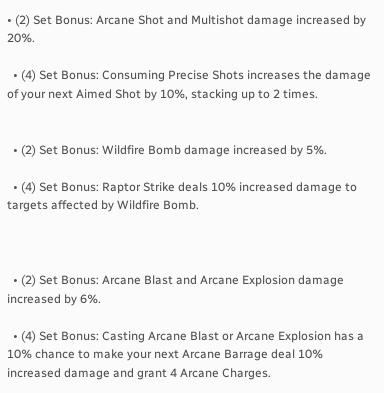• (2) Set Bonus: Arcane Shot and Multishot damage increased by 20%.

  • (4) Set Bonus: Consuming Precise Shots increases the damage of your next Aimed Shot by 10%, stacking up to 2 times.


  • (2) Set Bonus: Wildfire Bomb damage increased by 5%.

  • (4) Set Bonus: Raptor Strike deals 10% increased damage to targets affected by Wildfire Bomb.



  • (2) Set Bonus: Arcane Blast and Arcane Explosion damage increased by 6%.

  • (4) Set Bonus: Casting Arcane Blast or Arcane Explosion has a 10% chance to make your next Arcane Barrage deal 10% increased damage and grant 4 Arcane Charges.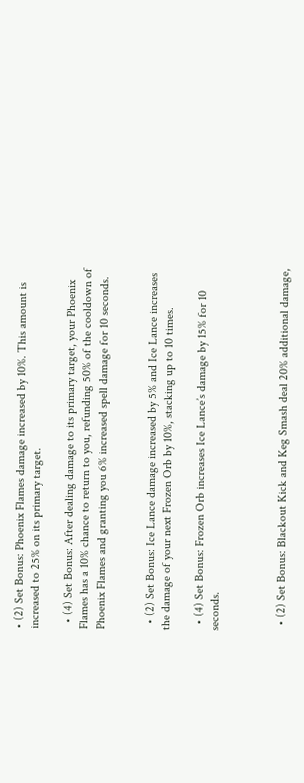• (2) Set Bonus: Phoenix Flames damage increased by 10%. This amount is increased to 25% on its primary target.

  • (4) Set Bonus: After dealing damage to its primary target, your Phoenix Flames has a 10% chance to return to you, refunding 50% of the cooldown of Phoenix Flames and granting you 6% increased spell damage for 10 seconds.


  • (2) Set Bonus: Ice Lance damage increased by 5% and Ice Lance increases the damage of your next Frozen Orb by 10%, stacking up to 10 times.

  • (4) Set Bonus: Frozen Orb increases Ice Lance’s damage by 15% for 10 seconds.



  • (2) Set Bonus: Blackout Kick and Keg Smash deal 20% additional damage,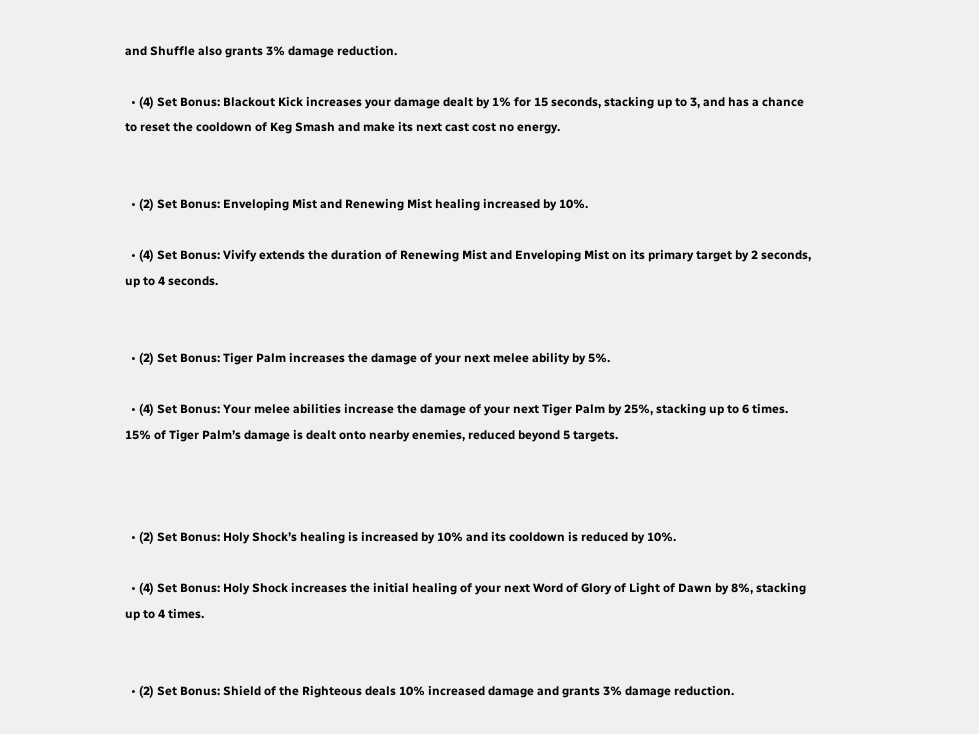and Shuffle also grants 3% damage reduction.

  • (4) Set Bonus: Blackout Kick increases your damage dealt by 1% for 15 seconds, stacking up to 3, and has a chance to reset the cooldown of Keg Smash and make its next cast cost no energy.


  • (2) Set Bonus: Enveloping Mist and Renewing Mist healing increased by 10%.

  • (4) Set Bonus: Vivify extends the duration of Renewing Mist and Enveloping Mist on its primary target by 2 seconds, up to 4 seconds.


  • (2) Set Bonus: Tiger Palm increases the damage of your next melee ability by 5%.

  • (4) Set Bonus: Your melee abilities increase the damage of your next Tiger Palm by 25%, stacking up to 6 times. 15% of Tiger Palm’s damage is dealt onto nearby enemies, reduced beyond 5 targets.



  • (2) Set Bonus: Holy Shock’s healing is increased by 10% and its cooldown is reduced by 10%.

  • (4) Set Bonus: Holy Shock increases the initial healing of your next Word of Glory of Light of Dawn by 8%, stacking up to 4 times.


  • (2) Set Bonus: Shield of the Righteous deals 10% increased damage and grants 3% damage reduction.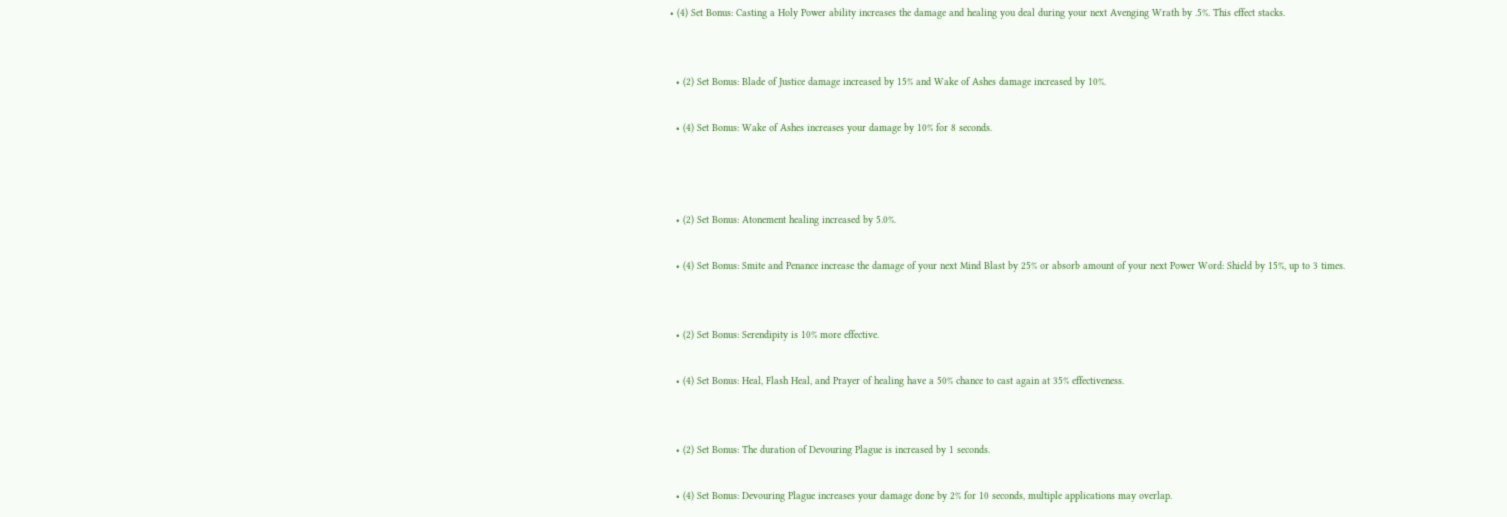• (4) Set Bonus: Casting a Holy Power ability increases the damage and healing you deal during your next Avenging Wrath by .5%. This effect stacks.


  • (2) Set Bonus: Blade of Justice damage increased by 15% and Wake of Ashes damage increased by 10%.

  • (4) Set Bonus: Wake of Ashes increases your damage by 10% for 8 seconds.



  • (2) Set Bonus: Atonement healing increased by 5.0%.

  • (4) Set Bonus: Smite and Penance increase the damage of your next Mind Blast by 25% or absorb amount of your next Power Word: Shield by 15%, up to 3 times.


  • (2) Set Bonus: Serendipity is 10% more effective.

  • (4) Set Bonus: Heal, Flash Heal, and Prayer of healing have a 50% chance to cast again at 35% effectiveness.


  • (2) Set Bonus: The duration of Devouring Plague is increased by 1 seconds.

  • (4) Set Bonus: Devouring Plague increases your damage done by 2% for 10 seconds, multiple applications may overlap.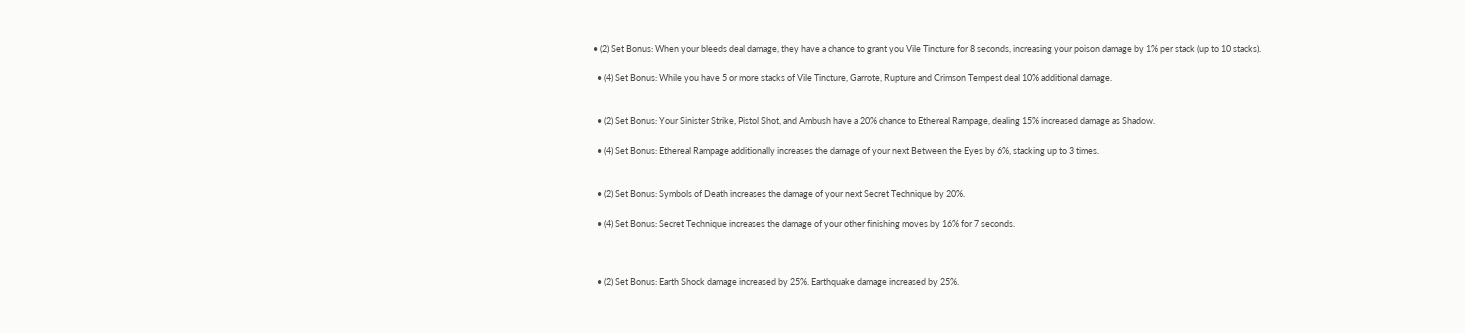• (2) Set Bonus: When your bleeds deal damage, they have a chance to grant you Vile Tincture for 8 seconds, increasing your poison damage by 1% per stack (up to 10 stacks).

  • (4) Set Bonus: While you have 5 or more stacks of Vile Tincture, Garrote, Rupture and Crimson Tempest deal 10% additional damage.


  • (2) Set Bonus: Your Sinister Strike, Pistol Shot, and Ambush have a 20% chance to Ethereal Rampage, dealing 15% increased damage as Shadow.

  • (4) Set Bonus: Ethereal Rampage additionally increases the damage of your next Between the Eyes by 6%, stacking up to 3 times.


  • (2) Set Bonus: Symbols of Death increases the damage of your next Secret Technique by 20%.

  • (4) Set Bonus: Secret Technique increases the damage of your other finishing moves by 16% for 7 seconds.



  • (2) Set Bonus: Earth Shock damage increased by 25%. Earthquake damage increased by 25%.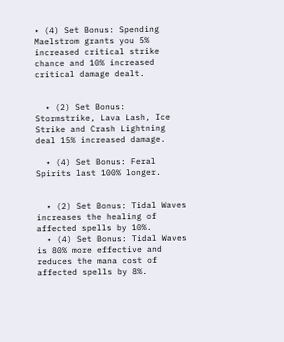• (4) Set Bonus: Spending Maelstrom grants you 5% increased critical strike chance and 10% increased critical damage dealt.


  • (2) Set Bonus: Stormstrike, Lava Lash, Ice Strike and Crash Lightning deal 15% increased damage.

  • (4) Set Bonus: Feral Spirits last 100% longer.


  • (2) Set Bonus: Tidal Waves increases the healing of affected spells by 10%.
  • (4) Set Bonus: Tidal Waves is 80% more effective and reduces the mana cost of affected spells by 8%.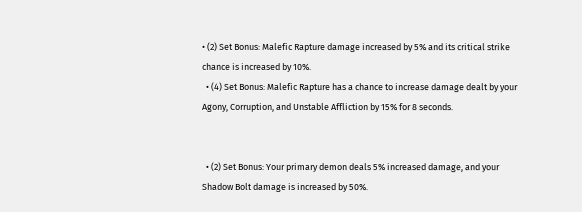• (2) Set Bonus: Malefic Rapture damage increased by 5% and its critical strike chance is increased by 10%.
  • (4) Set Bonus: Malefic Rapture has a chance to increase damage dealt by your Agony, Corruption, and Unstable Affliction by 15% for 8 seconds.


  • (2) Set Bonus: Your primary demon deals 5% increased damage, and your Shadow Bolt damage is increased by 50%.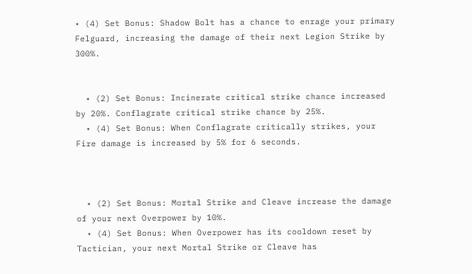• (4) Set Bonus: Shadow Bolt has a chance to enrage your primary Felguard, increasing the damage of their next Legion Strike by 300%.


  • (2) Set Bonus: Incinerate critical strike chance increased by 20%. Conflagrate critical strike chance by 25%.
  • (4) Set Bonus: When Conflagrate critically strikes, your Fire damage is increased by 5% for 6 seconds.



  • (2) Set Bonus: Mortal Strike and Cleave increase the damage of your next Overpower by 10%.
  • (4) Set Bonus: When Overpower has its cooldown reset by Tactician, your next Mortal Strike or Cleave has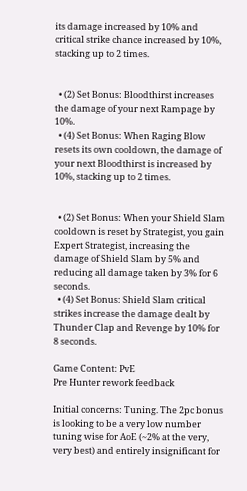its damage increased by 10% and critical strike chance increased by 10%, stacking up to 2 times.


  • (2) Set Bonus: Bloodthirst increases the damage of your next Rampage by 10%.
  • (4) Set Bonus: When Raging Blow resets its own cooldown, the damage of your next Bloodthirst is increased by 10%, stacking up to 2 times.


  • (2) Set Bonus: When your Shield Slam cooldown is reset by Strategist, you gain Expert Strategist, increasing the damage of Shield Slam by 5% and reducing all damage taken by 3% for 6 seconds.
  • (4) Set Bonus: Shield Slam critical strikes increase the damage dealt by Thunder Clap and Revenge by 10% for 8 seconds.

Game Content: PvE
Pre Hunter rework feedback

Initial concerns: Tuning. The 2pc bonus is looking to be a very low number tuning wise for AoE (~2% at the very, very best) and entirely insignificant for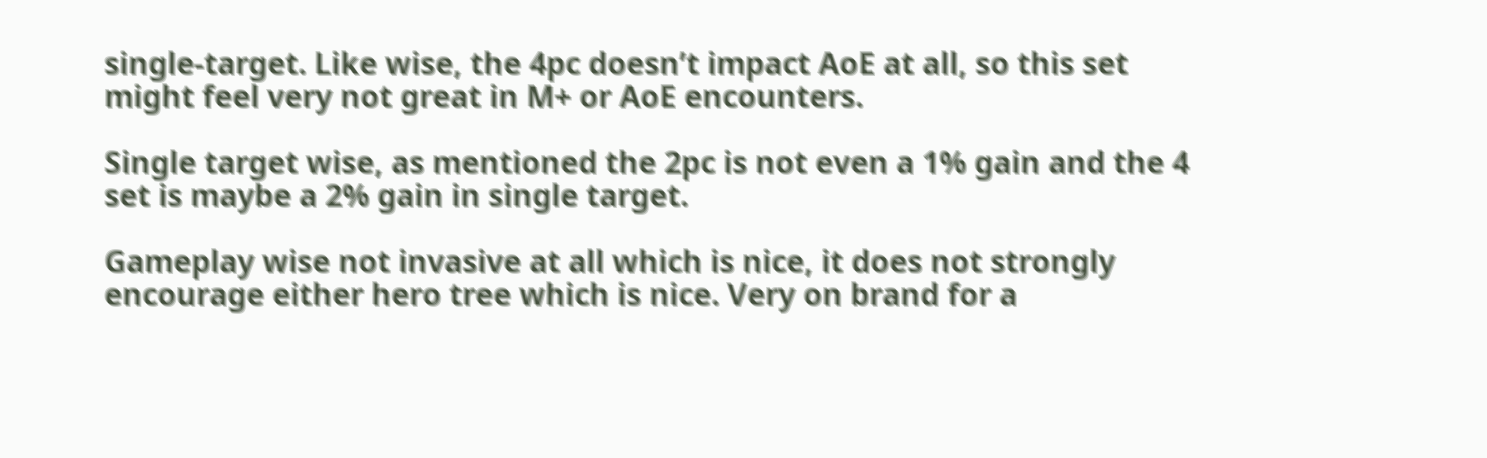single-target. Like wise, the 4pc doesn’t impact AoE at all, so this set might feel very not great in M+ or AoE encounters.

Single target wise, as mentioned the 2pc is not even a 1% gain and the 4 set is maybe a 2% gain in single target.

Gameplay wise not invasive at all which is nice, it does not strongly encourage either hero tree which is nice. Very on brand for a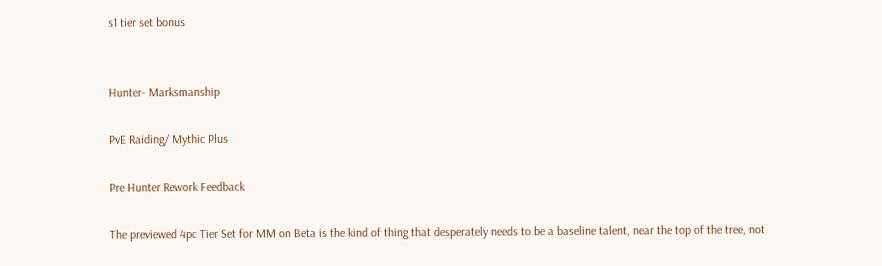s1 tier set bonus


Hunter- Marksmanship

PvE Raiding/ Mythic Plus

Pre Hunter Rework Feedback

The previewed 4pc Tier Set for MM on Beta is the kind of thing that desperately needs to be a baseline talent, near the top of the tree, not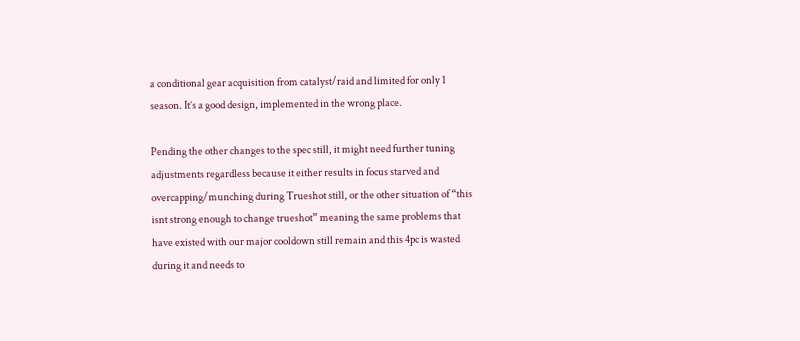a conditional gear acquisition from catalyst/raid and limited for only 1 season. It’s a good design, implemented in the wrong place.

Pending the other changes to the spec still, it might need further tuning adjustments regardless because it either results in focus starved and overcapping/munching during Trueshot still, or the other situation of “this isnt strong enough to change trueshot” meaning the same problems that have existed with our major cooldown still remain and this 4pc is wasted during it and needs to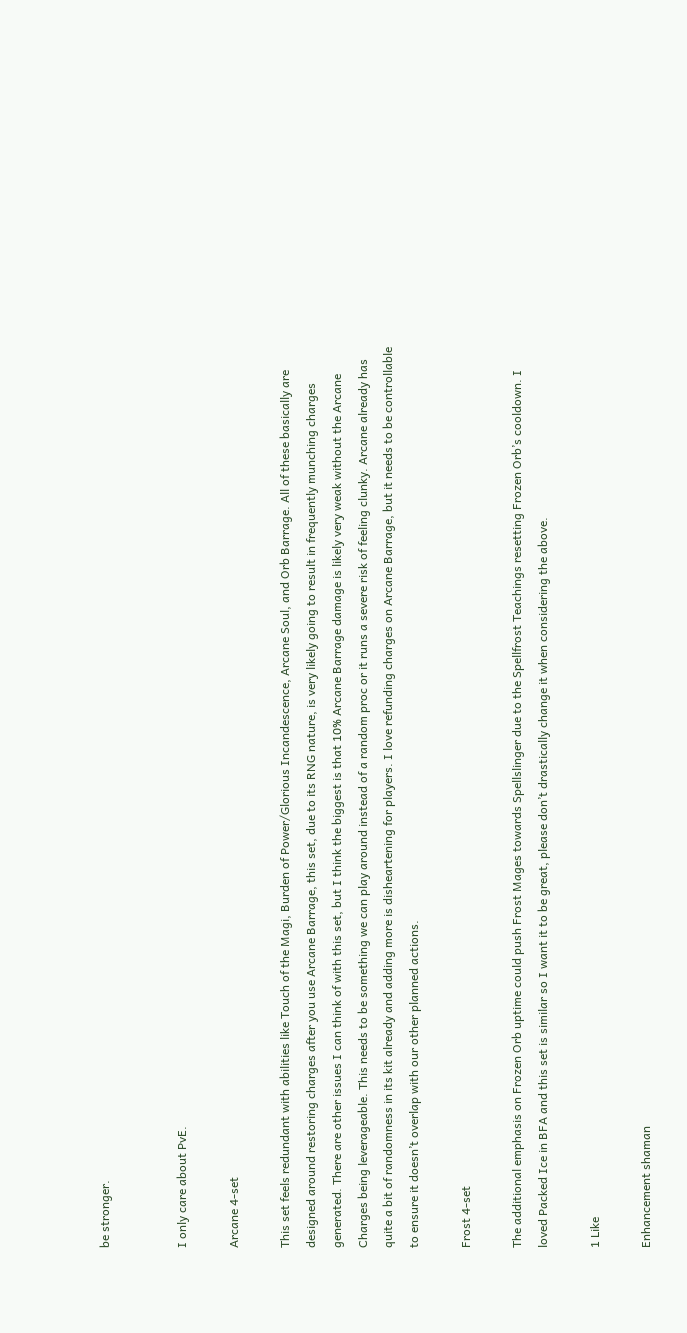be stronger.


I only care about PvE.

Arcane 4-set

This set feels redundant with abilities like Touch of the Magi, Burden of Power/Glorious Incandescence, Arcane Soul, and Orb Barrage. All of these basically are designed around restoring charges after you use Arcane Barrage, this set, due to its RNG nature, is very likely going to result in frequently munching charges generated. There are other issues I can think of with this set, but I think the biggest is that 10% Arcane Barrage damage is likely very weak without the Arcane Charges being leverageable. This needs to be something we can play around instead of a random proc or it runs a severe risk of feeling clunky. Arcane already has quite a bit of randomness in its kit already and adding more is disheartening for players. I love refunding charges on Arcane Barrage, but it needs to be controllable to ensure it doesn’t overlap with our other planned actions.

Frost 4-set

The additional emphasis on Frozen Orb uptime could push Frost Mages towards Spellslinger due to the Spellfrost Teachings resetting Frozen Orb’s cooldown. I loved Packed Ice in BFA and this set is similar so I want it to be great, please don’t drastically change it when considering the above.

1 Like

Enhancement shaman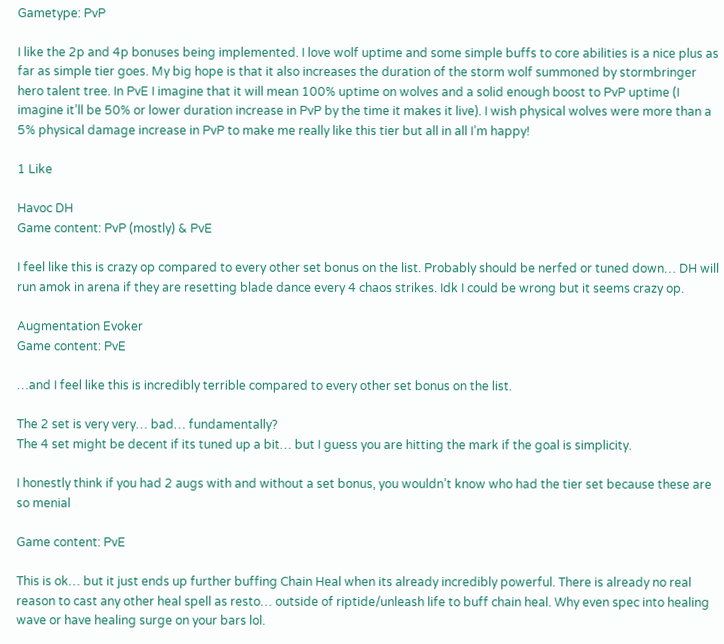Gametype: PvP

I like the 2p and 4p bonuses being implemented. I love wolf uptime and some simple buffs to core abilities is a nice plus as far as simple tier goes. My big hope is that it also increases the duration of the storm wolf summoned by stormbringer hero talent tree. In PvE I imagine that it will mean 100% uptime on wolves and a solid enough boost to PvP uptime (I imagine it’ll be 50% or lower duration increase in PvP by the time it makes it live). I wish physical wolves were more than a 5% physical damage increase in PvP to make me really like this tier but all in all I’m happy!

1 Like

Havoc DH
Game content: PvP (mostly) & PvE

I feel like this is crazy op compared to every other set bonus on the list. Probably should be nerfed or tuned down… DH will run amok in arena if they are resetting blade dance every 4 chaos strikes. Idk I could be wrong but it seems crazy op.

Augmentation Evoker
Game content: PvE

…and I feel like this is incredibly terrible compared to every other set bonus on the list.

The 2 set is very very… bad… fundamentally?
The 4 set might be decent if its tuned up a bit… but I guess you are hitting the mark if the goal is simplicity.

I honestly think if you had 2 augs with and without a set bonus, you wouldn’t know who had the tier set because these are so menial

Game content: PvE

This is ok… but it just ends up further buffing Chain Heal when its already incredibly powerful. There is already no real reason to cast any other heal spell as resto… outside of riptide/unleash life to buff chain heal. Why even spec into healing wave or have healing surge on your bars lol.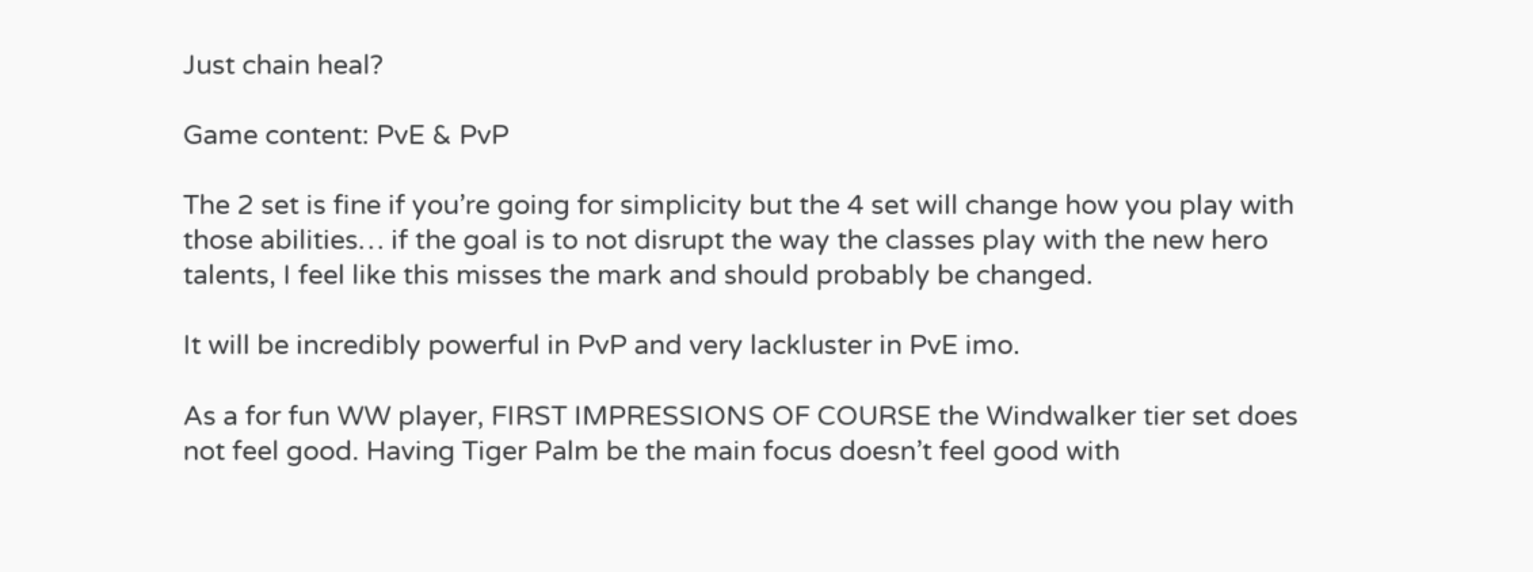Just chain heal?

Game content: PvE & PvP

The 2 set is fine if you’re going for simplicity but the 4 set will change how you play with those abilities… if the goal is to not disrupt the way the classes play with the new hero talents, I feel like this misses the mark and should probably be changed.

It will be incredibly powerful in PvP and very lackluster in PvE imo.

As a for fun WW player, FIRST IMPRESSIONS OF COURSE the Windwalker tier set does not feel good. Having Tiger Palm be the main focus doesn’t feel good with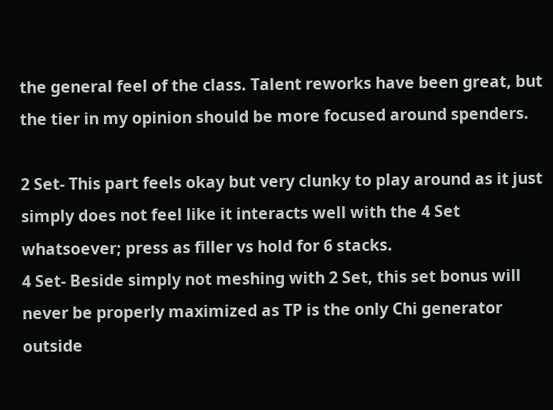the general feel of the class. Talent reworks have been great, but the tier in my opinion should be more focused around spenders.

2 Set- This part feels okay but very clunky to play around as it just simply does not feel like it interacts well with the 4 Set whatsoever; press as filler vs hold for 6 stacks.
4 Set- Beside simply not meshing with 2 Set, this set bonus will never be properly maximized as TP is the only Chi generator outside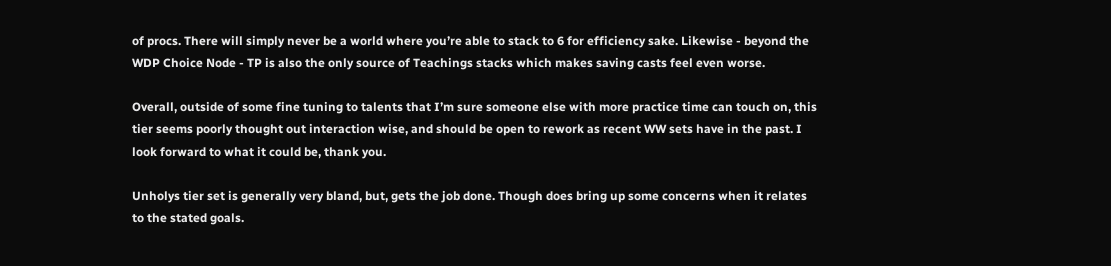of procs. There will simply never be a world where you’re able to stack to 6 for efficiency sake. Likewise - beyond the WDP Choice Node - TP is also the only source of Teachings stacks which makes saving casts feel even worse.

Overall, outside of some fine tuning to talents that I’m sure someone else with more practice time can touch on, this tier seems poorly thought out interaction wise, and should be open to rework as recent WW sets have in the past. I look forward to what it could be, thank you.

Unholys tier set is generally very bland, but, gets the job done. Though does bring up some concerns when it relates to the stated goals.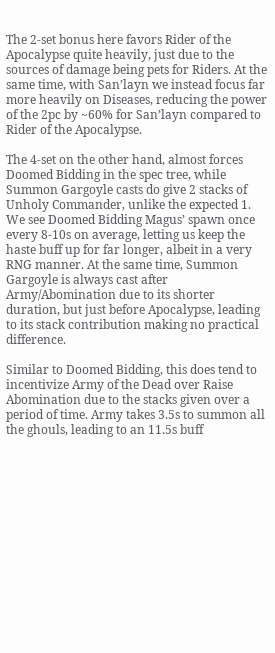The 2-set bonus here favors Rider of the Apocalypse quite heavily, just due to the sources of damage being pets for Riders. At the same time, with San’layn we instead focus far more heavily on Diseases, reducing the power of the 2pc by ~60% for San’layn compared to Rider of the Apocalypse.

The 4-set on the other hand, almost forces Doomed Bidding in the spec tree, while Summon Gargoyle casts do give 2 stacks of Unholy Commander, unlike the expected 1. We see Doomed Bidding Magus’ spawn once every 8-10s on average, letting us keep the haste buff up for far longer, albeit in a very RNG manner. At the same time, Summon Gargoyle is always cast after Army/Abomination due to its shorter duration, but just before Apocalypse, leading to its stack contribution making no practical difference.

Similar to Doomed Bidding, this does tend to incentivize Army of the Dead over Raise Abomination due to the stacks given over a period of time. Army takes 3.5s to summon all the ghouls, leading to an 11.5s buff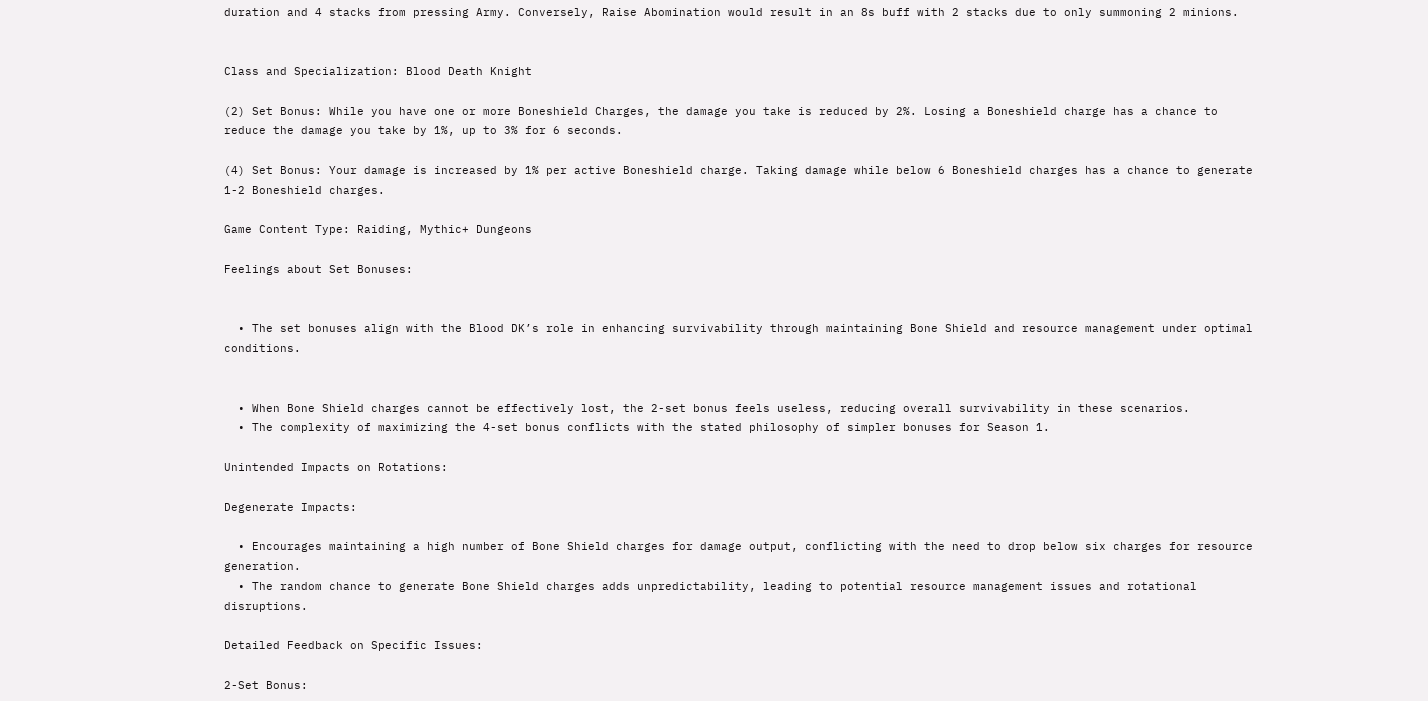duration and 4 stacks from pressing Army. Conversely, Raise Abomination would result in an 8s buff with 2 stacks due to only summoning 2 minions.


Class and Specialization: Blood Death Knight

(2) Set Bonus: While you have one or more Boneshield Charges, the damage you take is reduced by 2%. Losing a Boneshield charge has a chance to reduce the damage you take by 1%, up to 3% for 6 seconds.

(4) Set Bonus: Your damage is increased by 1% per active Boneshield charge. Taking damage while below 6 Boneshield charges has a chance to generate 1-2 Boneshield charges.

Game Content Type: Raiding, Mythic+ Dungeons

Feelings about Set Bonuses:


  • The set bonuses align with the Blood DK’s role in enhancing survivability through maintaining Bone Shield and resource management under optimal conditions.


  • When Bone Shield charges cannot be effectively lost, the 2-set bonus feels useless, reducing overall survivability in these scenarios.
  • The complexity of maximizing the 4-set bonus conflicts with the stated philosophy of simpler bonuses for Season 1.

Unintended Impacts on Rotations:

Degenerate Impacts:

  • Encourages maintaining a high number of Bone Shield charges for damage output, conflicting with the need to drop below six charges for resource generation.
  • The random chance to generate Bone Shield charges adds unpredictability, leading to potential resource management issues and rotational disruptions.

Detailed Feedback on Specific Issues:

2-Set Bonus: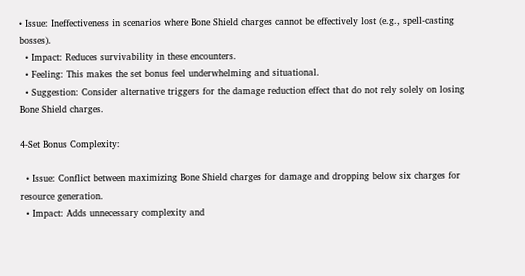• Issue: Ineffectiveness in scenarios where Bone Shield charges cannot be effectively lost (e.g., spell-casting bosses).
  • Impact: Reduces survivability in these encounters.
  • Feeling: This makes the set bonus feel underwhelming and situational.
  • Suggestion: Consider alternative triggers for the damage reduction effect that do not rely solely on losing Bone Shield charges.

4-Set Bonus Complexity:

  • Issue: Conflict between maximizing Bone Shield charges for damage and dropping below six charges for resource generation.
  • Impact: Adds unnecessary complexity and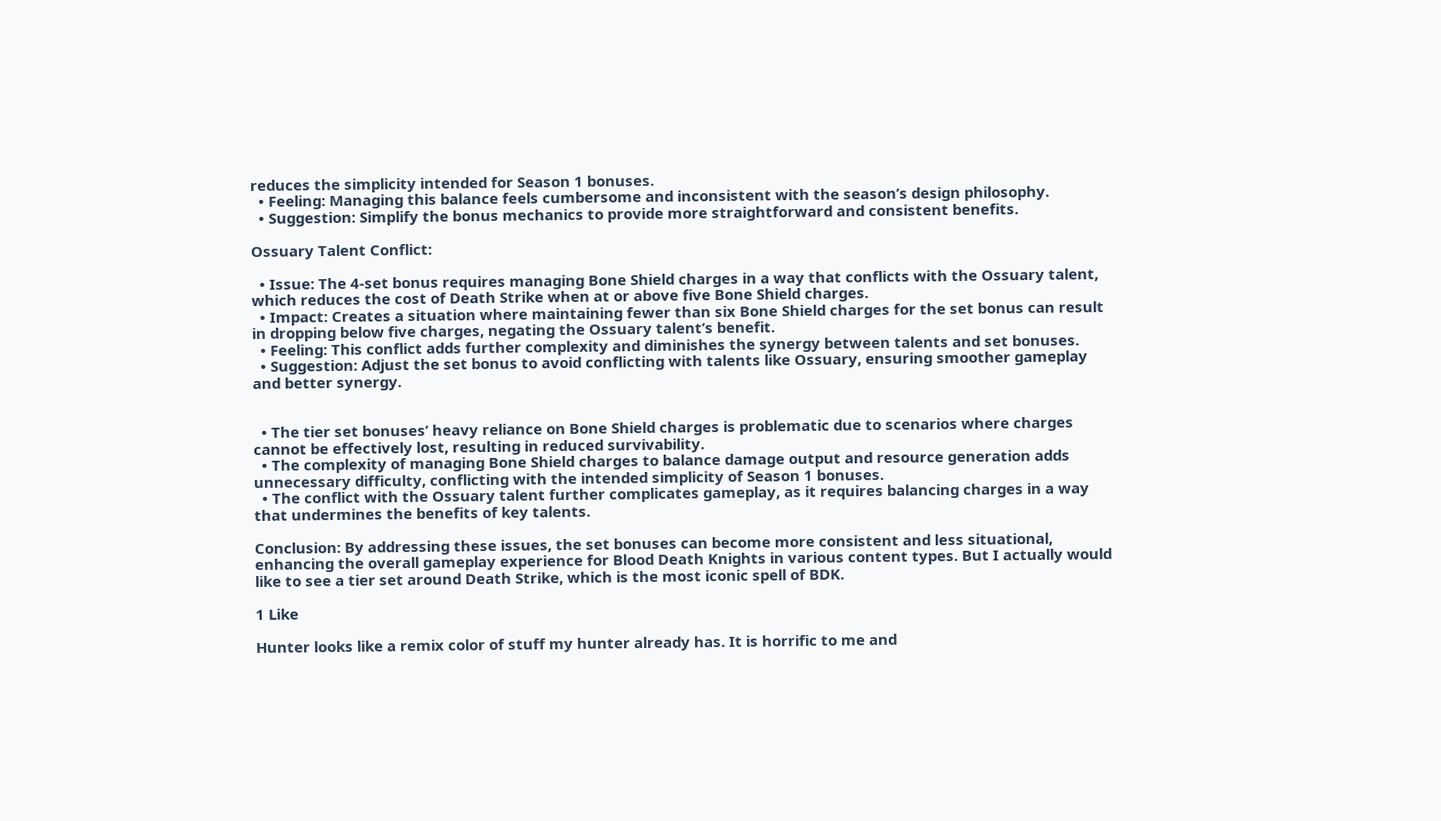reduces the simplicity intended for Season 1 bonuses.
  • Feeling: Managing this balance feels cumbersome and inconsistent with the season’s design philosophy.
  • Suggestion: Simplify the bonus mechanics to provide more straightforward and consistent benefits.

Ossuary Talent Conflict:

  • Issue: The 4-set bonus requires managing Bone Shield charges in a way that conflicts with the Ossuary talent, which reduces the cost of Death Strike when at or above five Bone Shield charges.
  • Impact: Creates a situation where maintaining fewer than six Bone Shield charges for the set bonus can result in dropping below five charges, negating the Ossuary talent’s benefit.
  • Feeling: This conflict adds further complexity and diminishes the synergy between talents and set bonuses.
  • Suggestion: Adjust the set bonus to avoid conflicting with talents like Ossuary, ensuring smoother gameplay and better synergy.


  • The tier set bonuses’ heavy reliance on Bone Shield charges is problematic due to scenarios where charges cannot be effectively lost, resulting in reduced survivability.
  • The complexity of managing Bone Shield charges to balance damage output and resource generation adds unnecessary difficulty, conflicting with the intended simplicity of Season 1 bonuses.
  • The conflict with the Ossuary talent further complicates gameplay, as it requires balancing charges in a way that undermines the benefits of key talents.

Conclusion: By addressing these issues, the set bonuses can become more consistent and less situational, enhancing the overall gameplay experience for Blood Death Knights in various content types. But I actually would like to see a tier set around Death Strike, which is the most iconic spell of BDK.

1 Like

Hunter looks like a remix color of stuff my hunter already has. It is horrific to me and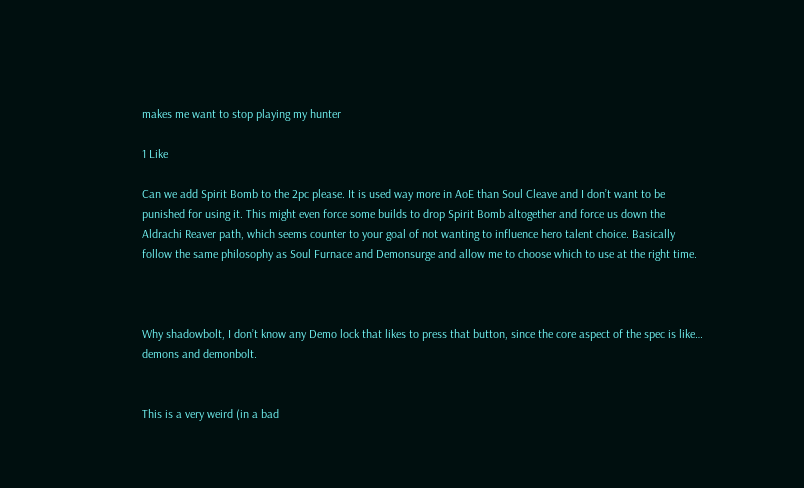makes me want to stop playing my hunter

1 Like

Can we add Spirit Bomb to the 2pc please. It is used way more in AoE than Soul Cleave and I don’t want to be punished for using it. This might even force some builds to drop Spirit Bomb altogether and force us down the Aldrachi Reaver path, which seems counter to your goal of not wanting to influence hero talent choice. Basically follow the same philosophy as Soul Furnace and Demonsurge and allow me to choose which to use at the right time.



Why shadowbolt, I don’t know any Demo lock that likes to press that button, since the core aspect of the spec is like… demons and demonbolt.


This is a very weird (in a bad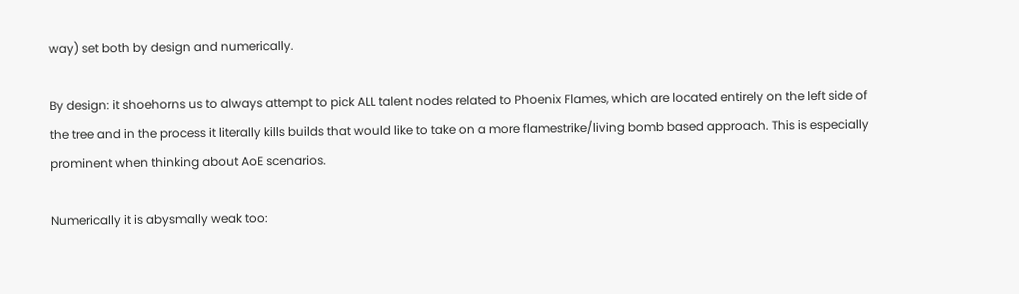way) set both by design and numerically.

By design: it shoehorns us to always attempt to pick ALL talent nodes related to Phoenix Flames, which are located entirely on the left side of the tree and in the process it literally kills builds that would like to take on a more flamestrike/living bomb based approach. This is especially prominent when thinking about AoE scenarios.

Numerically it is abysmally weak too: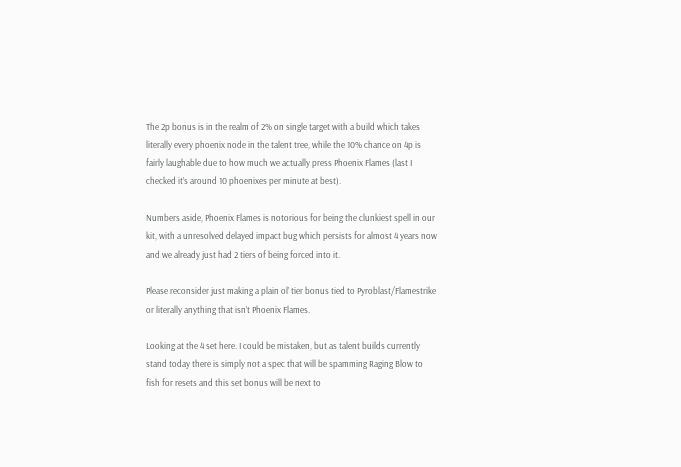The 2p bonus is in the realm of 2% on single target with a build which takes literally every phoenix node in the talent tree, while the 10% chance on 4p is fairly laughable due to how much we actually press Phoenix Flames (last I checked it’s around 10 phoenixes per minute at best).

Numbers aside, Phoenix Flames is notorious for being the clunkiest spell in our kit, with a unresolved delayed impact bug which persists for almost 4 years now and we already just had 2 tiers of being forced into it.

Please reconsider just making a plain ol’ tier bonus tied to Pyroblast/Flamestrike or literally anything that isn’t Phoenix Flames.

Looking at the 4 set here. I could be mistaken, but as talent builds currently stand today there is simply not a spec that will be spamming Raging Blow to fish for resets and this set bonus will be next to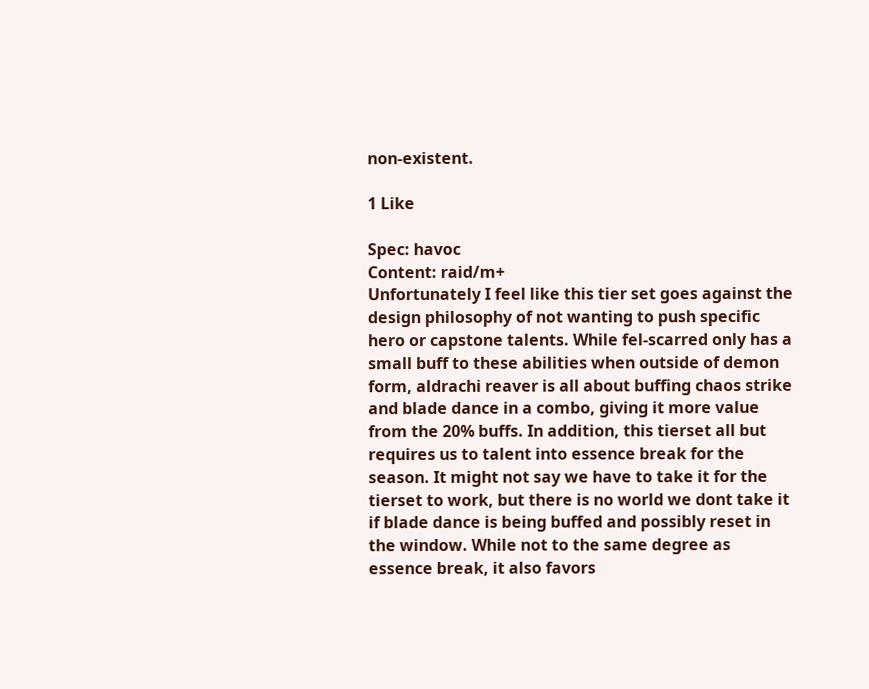non-existent.

1 Like

Spec: havoc
Content: raid/m+
Unfortunately I feel like this tier set goes against the design philosophy of not wanting to push specific hero or capstone talents. While fel-scarred only has a small buff to these abilities when outside of demon form, aldrachi reaver is all about buffing chaos strike and blade dance in a combo, giving it more value from the 20% buffs. In addition, this tierset all but requires us to talent into essence break for the season. It might not say we have to take it for the tierset to work, but there is no world we dont take it if blade dance is being buffed and possibly reset in the window. While not to the same degree as essence break, it also favors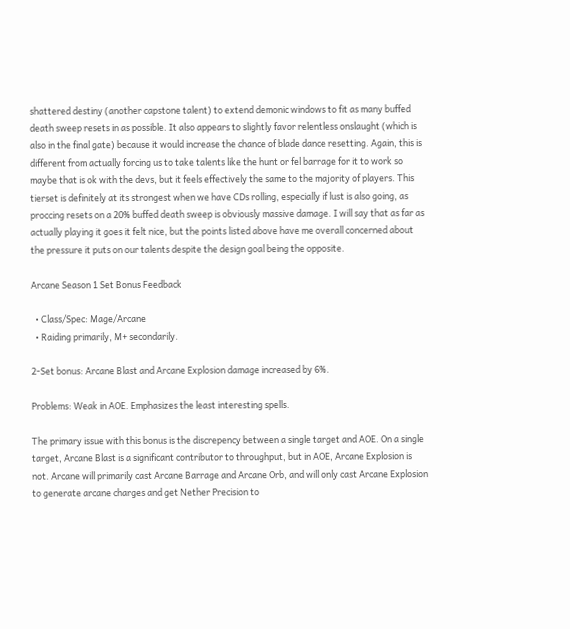shattered destiny (another capstone talent) to extend demonic windows to fit as many buffed death sweep resets in as possible. It also appears to slightly favor relentless onslaught (which is also in the final gate) because it would increase the chance of blade dance resetting. Again, this is different from actually forcing us to take talents like the hunt or fel barrage for it to work so maybe that is ok with the devs, but it feels effectively the same to the majority of players. This tierset is definitely at its strongest when we have CDs rolling, especially if lust is also going, as proccing resets on a 20% buffed death sweep is obviously massive damage. I will say that as far as actually playing it goes it felt nice, but the points listed above have me overall concerned about the pressure it puts on our talents despite the design goal being the opposite.

Arcane Season 1 Set Bonus Feedback

  • Class/Spec: Mage/Arcane
  • Raiding primarily, M+ secondarily.

2-Set bonus: Arcane Blast and Arcane Explosion damage increased by 6%.

Problems: Weak in AOE. Emphasizes the least interesting spells.

The primary issue with this bonus is the discrepency between a single target and AOE. On a single target, Arcane Blast is a significant contributor to throughput, but in AOE, Arcane Explosion is not. Arcane will primarily cast Arcane Barrage and Arcane Orb, and will only cast Arcane Explosion to generate arcane charges and get Nether Precision to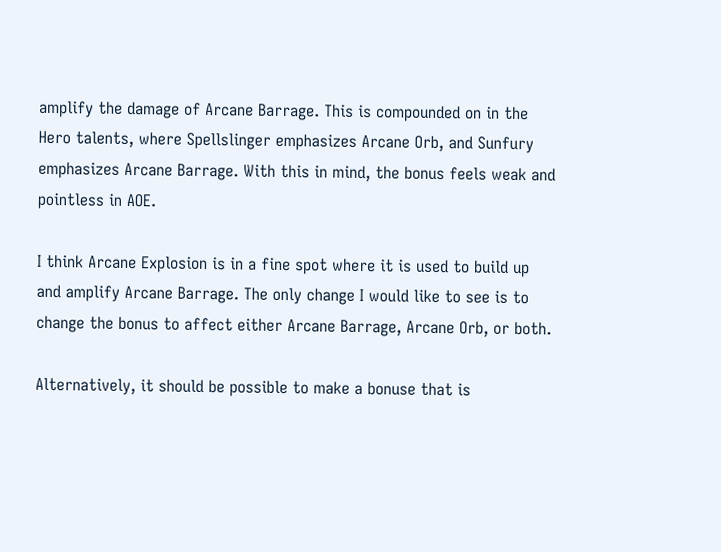amplify the damage of Arcane Barrage. This is compounded on in the Hero talents, where Spellslinger emphasizes Arcane Orb, and Sunfury emphasizes Arcane Barrage. With this in mind, the bonus feels weak and pointless in AOE.

I think Arcane Explosion is in a fine spot where it is used to build up and amplify Arcane Barrage. The only change I would like to see is to change the bonus to affect either Arcane Barrage, Arcane Orb, or both.

Alternatively, it should be possible to make a bonuse that is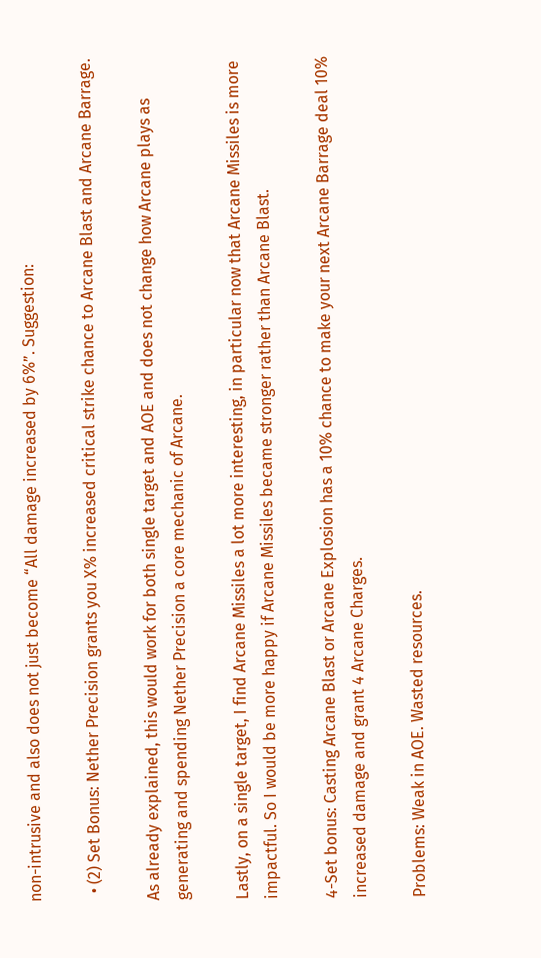non-intrusive and also does not just become “All damage increased by 6%”. Suggestion:

  • (2) Set Bonus: Nether Precision grants you X% increased critical strike chance to Arcane Blast and Arcane Barrage.

As already explained, this would work for both single target and AOE and does not change how Arcane plays as generating and spending Nether Precision a core mechanic of Arcane.

Lastly, on a single target, I find Arcane Missiles a lot more interesting, in particular now that Arcane Missiles is more impactful. So I would be more happy if Arcane Missiles became stronger rather than Arcane Blast.

4-Set bonus: Casting Arcane Blast or Arcane Explosion has a 10% chance to make your next Arcane Barrage deal 10% increased damage and grant 4 Arcane Charges.

Problems: Weak in AOE. Wasted resources.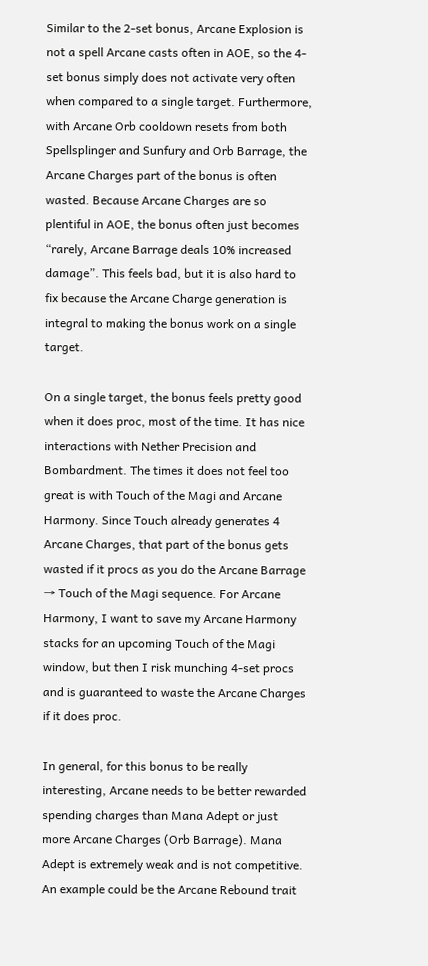Similar to the 2-set bonus, Arcane Explosion is not a spell Arcane casts often in AOE, so the 4-set bonus simply does not activate very often when compared to a single target. Furthermore, with Arcane Orb cooldown resets from both Spellsplinger and Sunfury and Orb Barrage, the Arcane Charges part of the bonus is often wasted. Because Arcane Charges are so plentiful in AOE, the bonus often just becomes “rarely, Arcane Barrage deals 10% increased damage”. This feels bad, but it is also hard to fix because the Arcane Charge generation is integral to making the bonus work on a single target.

On a single target, the bonus feels pretty good when it does proc, most of the time. It has nice interactions with Nether Precision and Bombardment. The times it does not feel too great is with Touch of the Magi and Arcane Harmony. Since Touch already generates 4 Arcane Charges, that part of the bonus gets wasted if it procs as you do the Arcane Barrage → Touch of the Magi sequence. For Arcane Harmony, I want to save my Arcane Harmony stacks for an upcoming Touch of the Magi window, but then I risk munching 4-set procs and is guaranteed to waste the Arcane Charges if it does proc.

In general, for this bonus to be really interesting, Arcane needs to be better rewarded spending charges than Mana Adept or just more Arcane Charges (Orb Barrage). Mana Adept is extremely weak and is not competitive. An example could be the Arcane Rebound trait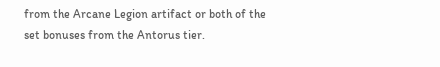from the Arcane Legion artifact or both of the set bonuses from the Antorus tier.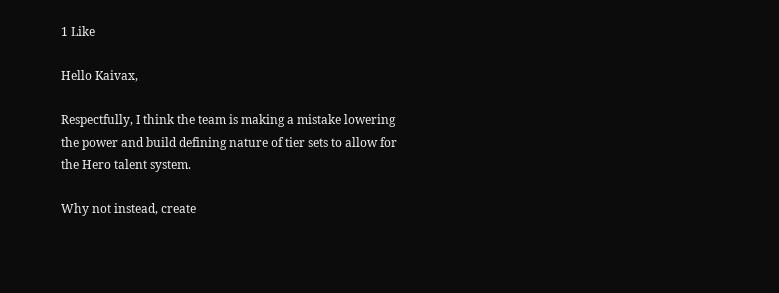1 Like

Hello Kaivax,

Respectfully, I think the team is making a mistake lowering the power and build defining nature of tier sets to allow for the Hero talent system.

Why not instead, create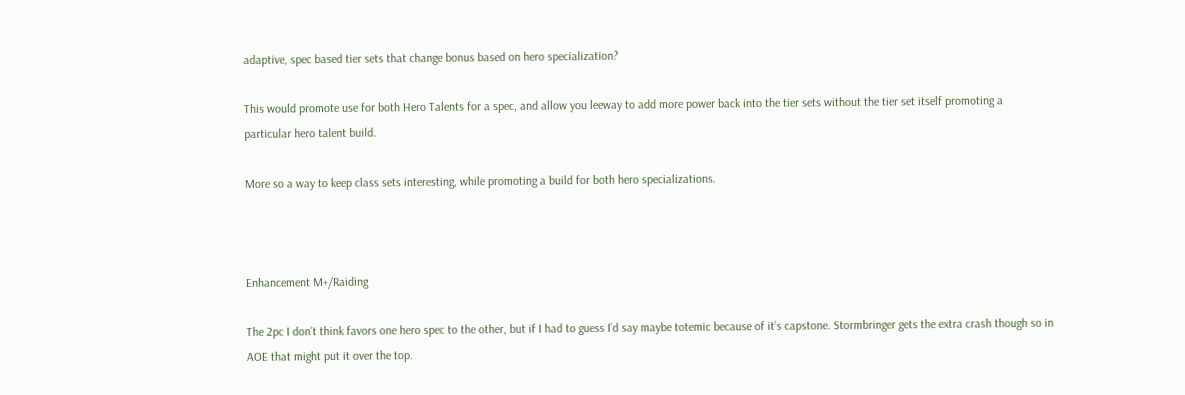adaptive, spec based tier sets that change bonus based on hero specialization?

This would promote use for both Hero Talents for a spec, and allow you leeway to add more power back into the tier sets without the tier set itself promoting a particular hero talent build.

More so a way to keep class sets interesting, while promoting a build for both hero specializations.



Enhancement M+/Raiding

The 2pc I don’t think favors one hero spec to the other, but if I had to guess I’d say maybe totemic because of it’s capstone. Stormbringer gets the extra crash though so in AOE that might put it over the top.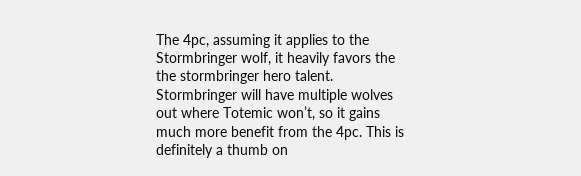The 4pc, assuming it applies to the Stormbringer wolf, it heavily favors the the stormbringer hero talent. Stormbringer will have multiple wolves out where Totemic won’t, so it gains much more benefit from the 4pc. This is definitely a thumb on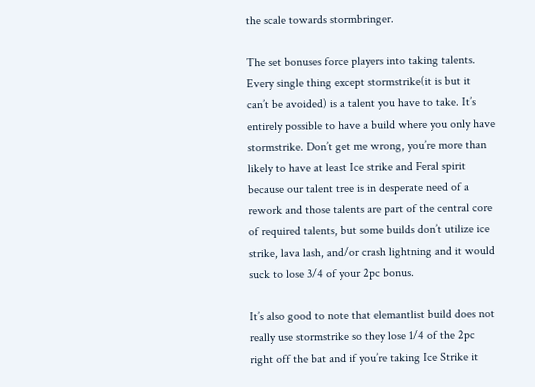the scale towards stormbringer.

The set bonuses force players into taking talents. Every single thing except stormstrike(it is but it can’t be avoided) is a talent you have to take. It’s entirely possible to have a build where you only have stormstrike. Don’t get me wrong, you’re more than likely to have at least Ice strike and Feral spirit because our talent tree is in desperate need of a rework and those talents are part of the central core of required talents, but some builds don’t utilize ice strike, lava lash, and/or crash lightning and it would suck to lose 3/4 of your 2pc bonus.

It’s also good to note that elemantlist build does not really use stormstrike so they lose 1/4 of the 2pc right off the bat and if you’re taking Ice Strike it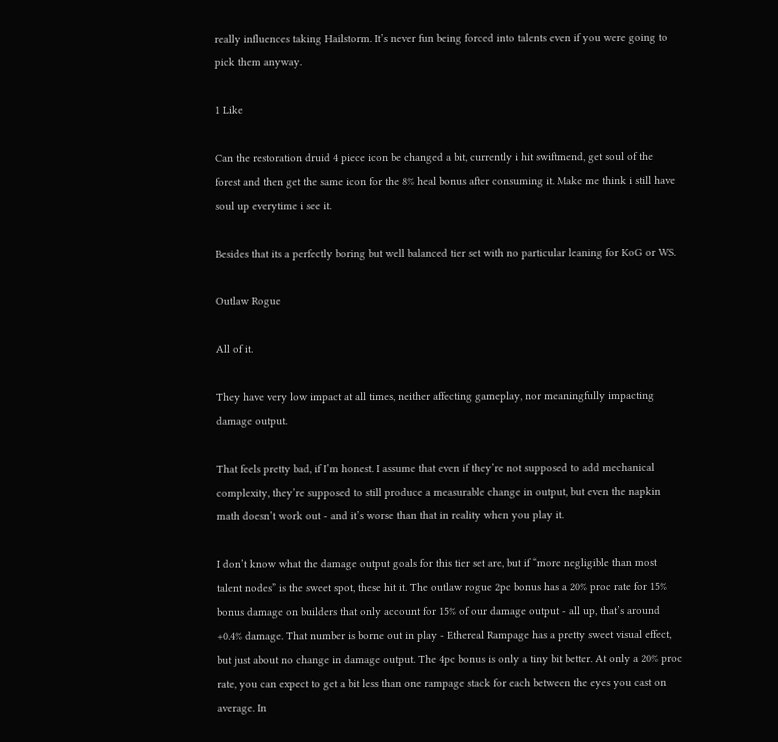really influences taking Hailstorm. It’s never fun being forced into talents even if you were going to pick them anyway.

1 Like

Can the restoration druid 4 piece icon be changed a bit, currently i hit swiftmend, get soul of the forest and then get the same icon for the 8% heal bonus after consuming it. Make me think i still have soul up everytime i see it.

Besides that its a perfectly boring but well balanced tier set with no particular leaning for KoG or WS.

Outlaw Rogue

All of it.

They have very low impact at all times, neither affecting gameplay, nor meaningfully impacting damage output.

That feels pretty bad, if I’m honest. I assume that even if they’re not supposed to add mechanical complexity, they’re supposed to still produce a measurable change in output, but even the napkin math doesn’t work out - and it’s worse than that in reality when you play it.

I don’t know what the damage output goals for this tier set are, but if “more negligible than most talent nodes” is the sweet spot, these hit it. The outlaw rogue 2pc bonus has a 20% proc rate for 15% bonus damage on builders that only account for 15% of our damage output - all up, that’s around +0.4% damage. That number is borne out in play - Ethereal Rampage has a pretty sweet visual effect, but just about no change in damage output. The 4pc bonus is only a tiny bit better. At only a 20% proc rate, you can expect to get a bit less than one rampage stack for each between the eyes you cast on average. In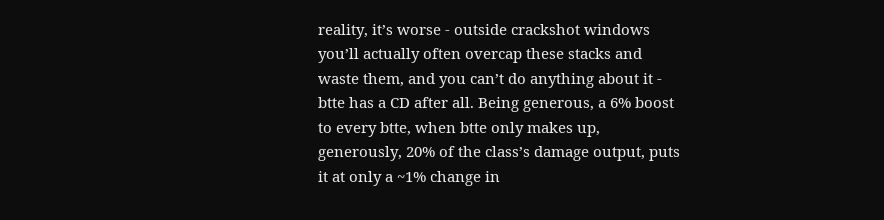reality, it’s worse - outside crackshot windows you’ll actually often overcap these stacks and waste them, and you can’t do anything about it - btte has a CD after all. Being generous, a 6% boost to every btte, when btte only makes up, generously, 20% of the class’s damage output, puts it at only a ~1% change in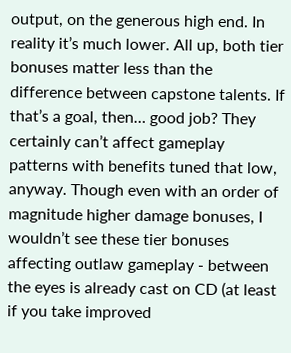output, on the generous high end. In reality it’s much lower. All up, both tier bonuses matter less than the difference between capstone talents. If that’s a goal, then… good job? They certainly can’t affect gameplay patterns with benefits tuned that low, anyway. Though even with an order of magnitude higher damage bonuses, I wouldn’t see these tier bonuses affecting outlaw gameplay - between the eyes is already cast on CD (at least if you take improved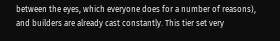between the eyes, which everyone does for a number of reasons), and builders are already cast constantly. This tier set very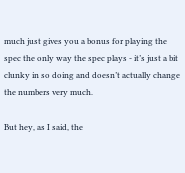much just gives you a bonus for playing the spec the only way the spec plays - it’s just a bit clunky in so doing and doesn’t actually change the numbers very much.

But hey, as I said, the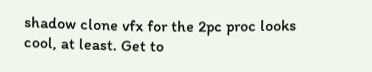shadow clone vfx for the 2pc proc looks cool, at least. Get to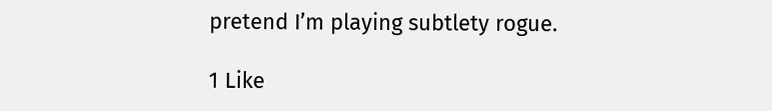pretend I’m playing subtlety rogue.

1 Like